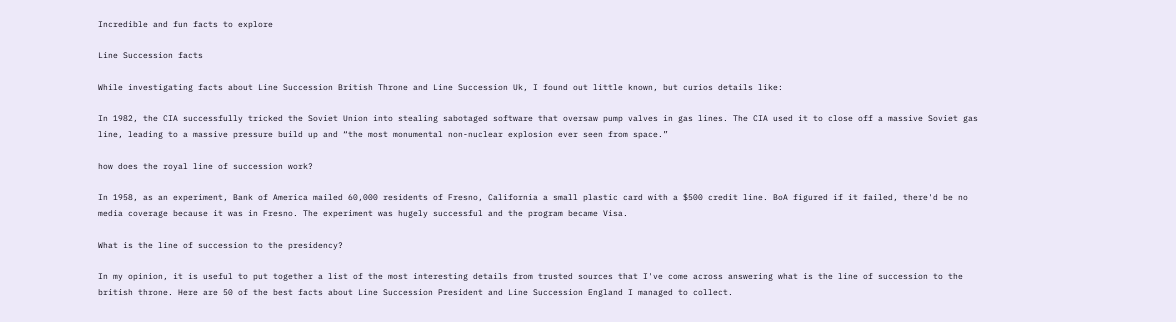Incredible and fun facts to explore

Line Succession facts

While investigating facts about Line Succession British Throne and Line Succession Uk, I found out little known, but curios details like:

In 1982, the CIA successfully tricked the Soviet Union into stealing sabotaged software that oversaw pump valves in gas lines. The CIA used it to close off a massive Soviet gas line, leading to a massive pressure build up and “the most monumental non-nuclear explosion ever seen from space.”

how does the royal line of succession work?

In 1958, as an experiment, Bank of America mailed 60,000 residents of Fresno, California a small plastic card with a $500 credit line. BoA figured if it failed, there'd be no media coverage because it was in Fresno. The experiment was hugely successful and the program became Visa.

What is the line of succession to the presidency?

In my opinion, it is useful to put together a list of the most interesting details from trusted sources that I've come across answering what is the line of succession to the british throne. Here are 50 of the best facts about Line Succession President and Line Succession England I managed to collect.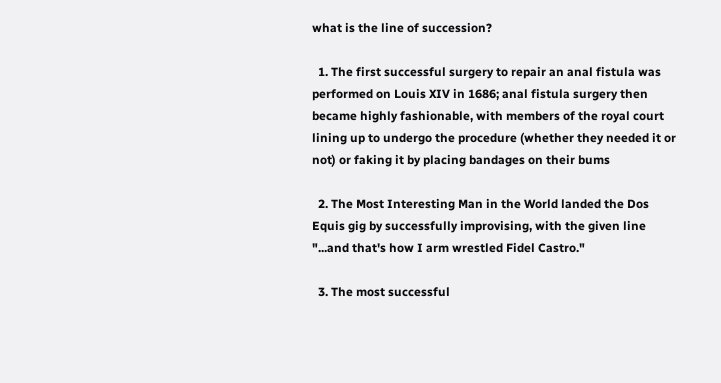what is the line of succession?

  1. The first successful surgery to repair an anal fistula was performed on Louis XIV in 1686; anal fistula surgery then became highly fashionable, with members of the royal court lining up to undergo the procedure (whether they needed it or not) or faking it by placing bandages on their bums

  2. The Most Interesting Man in the World landed the Dos Equis gig by successfully improvising, with the given line "...and that's how I arm wrestled Fidel Castro."

  3. The most successful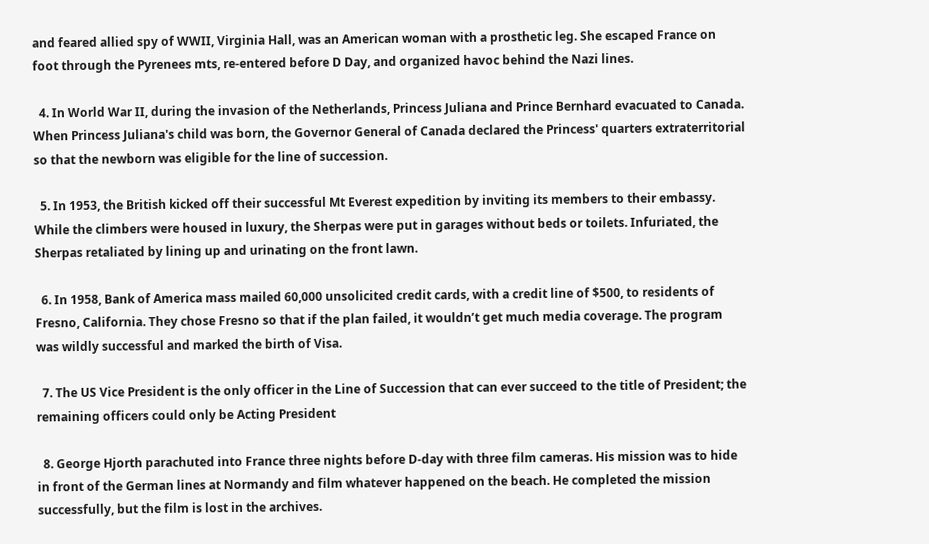and feared allied spy of WWII, Virginia Hall, was an American woman with a prosthetic leg. She escaped France on foot through the Pyrenees mts, re-entered before D Day, and organized havoc behind the Nazi lines.

  4. In World War II, during the invasion of the Netherlands, Princess Juliana and Prince Bernhard evacuated to Canada. When Princess Juliana's child was born, the Governor General of Canada declared the Princess' quarters extraterritorial so that the newborn was eligible for the line of succession.

  5. In 1953, the British kicked off their successful Mt Everest expedition by inviting its members to their embassy. While the climbers were housed in luxury, the Sherpas were put in garages without beds or toilets. Infuriated, the Sherpas retaliated by lining up and urinating on the front lawn.

  6. In 1958, Bank of America mass mailed 60,000 unsolicited credit cards, with a credit line of $500, to residents of Fresno, California. They chose Fresno so that if the plan failed, it wouldn’t get much media coverage. The program was wildly successful and marked the birth of Visa.

  7. The US Vice President is the only officer in the Line of Succession that can ever succeed to the title of President; the remaining officers could only be Acting President

  8. George Hjorth parachuted into France three nights before D-day with three film cameras. His mission was to hide in front of the German lines at Normandy and film whatever happened on the beach. He completed the mission successfully, but the film is lost in the archives.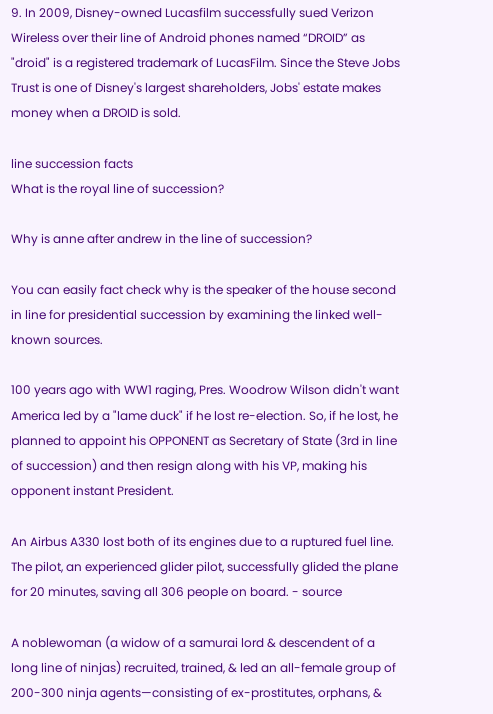9. In 2009, Disney-owned Lucasfilm successfully sued Verizon Wireless over their line of Android phones named “DROID” as "droid" is a registered trademark of LucasFilm. Since the Steve Jobs Trust is one of Disney's largest shareholders, Jobs' estate makes money when a DROID is sold.

line succession facts
What is the royal line of succession?

Why is anne after andrew in the line of succession?

You can easily fact check why is the speaker of the house second in line for presidential succession by examining the linked well-known sources.

100 years ago with WW1 raging, Pres. Woodrow Wilson didn't want America led by a "lame duck" if he lost re-election. So, if he lost, he planned to appoint his OPPONENT as Secretary of State (3rd in line of succession) and then resign along with his VP, making his opponent instant President.

An Airbus A330 lost both of its engines due to a ruptured fuel line. The pilot, an experienced glider pilot, successfully glided the plane for 20 minutes, saving all 306 people on board. - source

A noblewoman (a widow of a samurai lord & descendent of a long line of ninjas) recruited, trained, & led an all-female group of 200-300 ninja agents—consisting of ex-prostitutes, orphans, &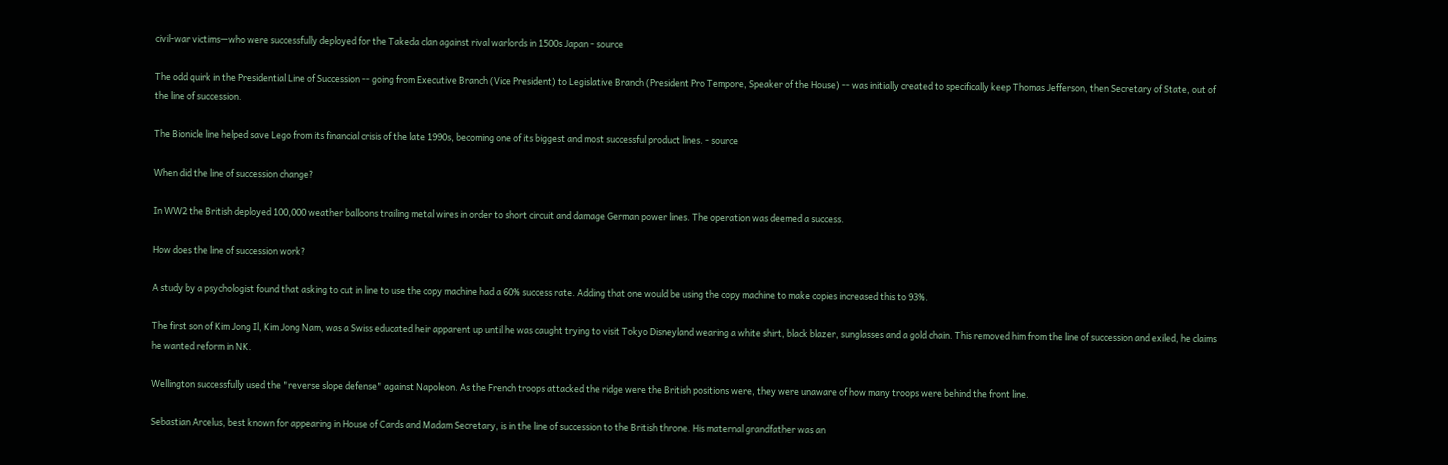civil-war victims—who were successfully deployed for the Takeda clan against rival warlords in 1500s Japan - source

The odd quirk in the Presidential Line of Succession -- going from Executive Branch (Vice President) to Legislative Branch (President Pro Tempore, Speaker of the House) -- was initially created to specifically keep Thomas Jefferson, then Secretary of State, out of the line of succession.

The Bionicle line helped save Lego from its financial crisis of the late 1990s, becoming one of its biggest and most successful product lines. - source

When did the line of succession change?

In WW2 the British deployed 100,000 weather balloons trailing metal wires in order to short circuit and damage German power lines. The operation was deemed a success.

How does the line of succession work?

A study by a psychologist found that asking to cut in line to use the copy machine had a 60% success rate. Adding that one would be using the copy machine to make copies increased this to 93%.

The first son of Kim Jong Il, Kim Jong Nam, was a Swiss educated heir apparent up until he was caught trying to visit Tokyo Disneyland wearing a white shirt, black blazer, sunglasses and a gold chain. This removed him from the line of succession and exiled, he claims he wanted reform in NK.

Wellington successfully used the "reverse slope defense" against Napoleon. As the French troops attacked the ridge were the British positions were, they were unaware of how many troops were behind the front line.

Sebastian Arcelus, best known for appearing in House of Cards and Madam Secretary, is in the line of succession to the British throne. His maternal grandfather was an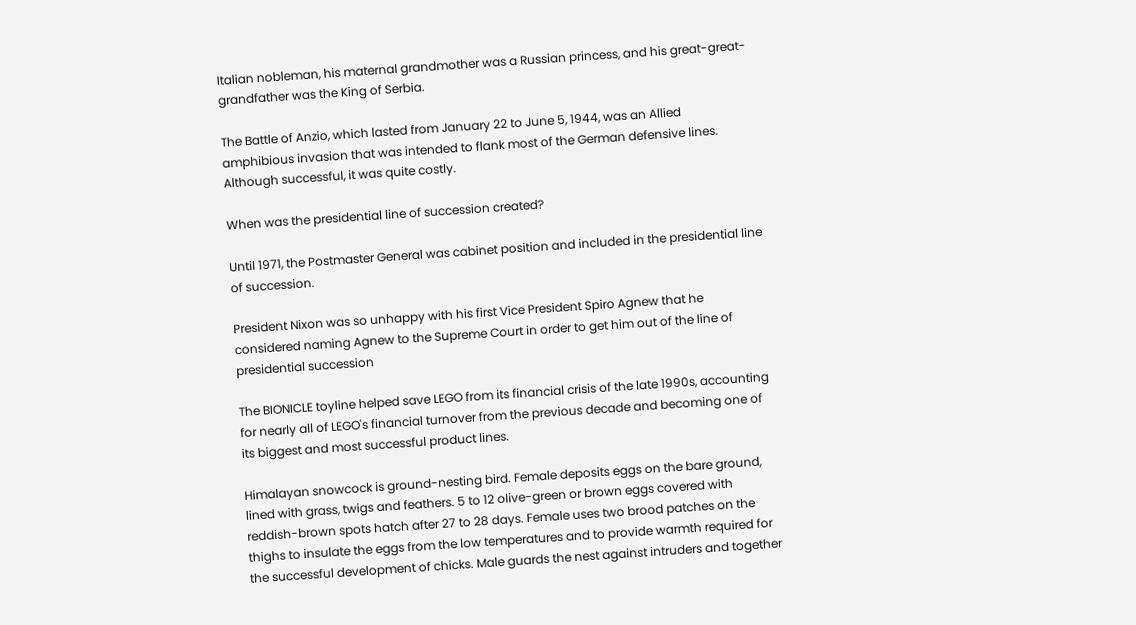Italian nobleman, his maternal grandmother was a Russian princess, and his great-great-grandfather was the King of Serbia.

The Battle of Anzio, which lasted from January 22 to June 5, 1944, was an Allied amphibious invasion that was intended to flank most of the German defensive lines. Although successful, it was quite costly.

When was the presidential line of succession created?

Until 1971, the Postmaster General was cabinet position and included in the presidential line of succession.

President Nixon was so unhappy with his first Vice President Spiro Agnew that he considered naming Agnew to the Supreme Court in order to get him out of the line of presidential succession

The BIONICLE toyline helped save LEGO from its financial crisis of the late 1990s, accounting for nearly all of LEGO's financial turnover from the previous decade and becoming one of its biggest and most successful product lines.

Himalayan snowcock is ground-nesting bird. Female deposits eggs on the bare ground, lined with grass, twigs and feathers. 5 to 12 olive-green or brown eggs covered with reddish-brown spots hatch after 27 to 28 days. Female uses two brood patches on the thighs to insulate the eggs from the low temperatures and to provide warmth required for the successful development of chicks. Male guards the nest against intruders and together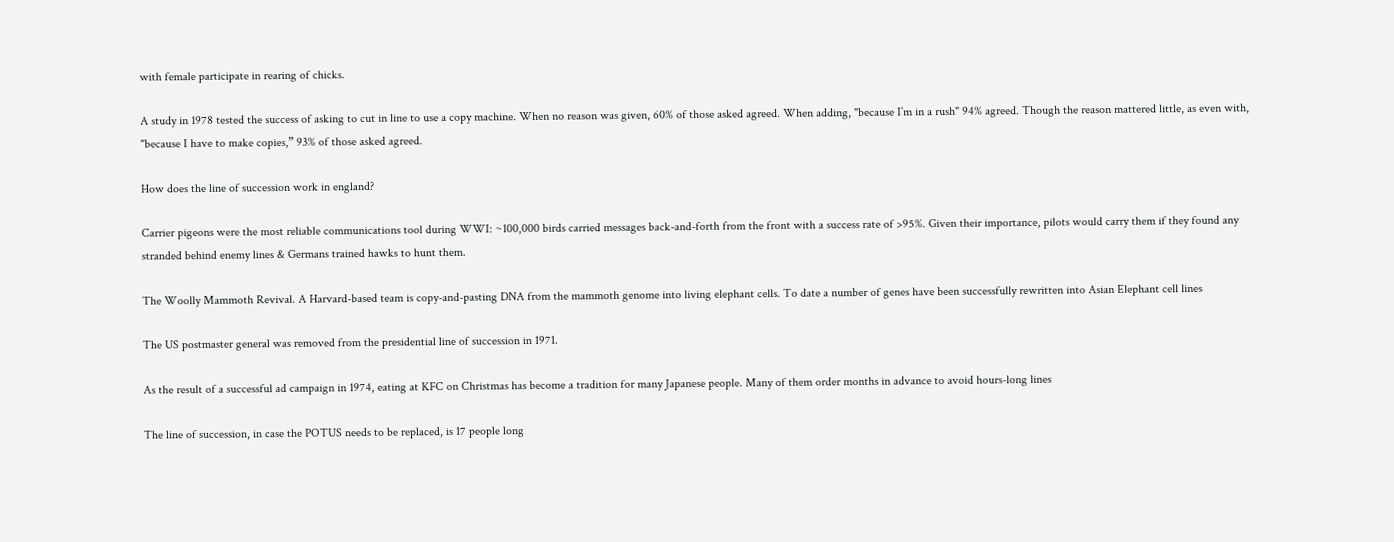with female participate in rearing of chicks.

A study in 1978 tested the success of asking to cut in line to use a copy machine. When no reason was given, 60% of those asked agreed. When adding, "because I’m in a rush" 94% agreed. Though the reason mattered little, as even with, "because I have to make copies,” 93% of those asked agreed.

How does the line of succession work in england?

Carrier pigeons were the most reliable communications tool during WWI: ~100,000 birds carried messages back-and-forth from the front with a success rate of >95%. Given their importance, pilots would carry them if they found any stranded behind enemy lines & Germans trained hawks to hunt them.

The Woolly Mammoth Revival. A Harvard-based team is copy-and-pasting DNA from the mammoth genome into living elephant cells. To date a number of genes have been successfully rewritten into Asian Elephant cell lines

The US postmaster general was removed from the presidential line of succession in 1971.

As the result of a successful ad campaign in 1974, eating at KFC on Christmas has become a tradition for many Japanese people. Many of them order months in advance to avoid hours-long lines

The line of succession, in case the POTUS needs to be replaced, is 17 people long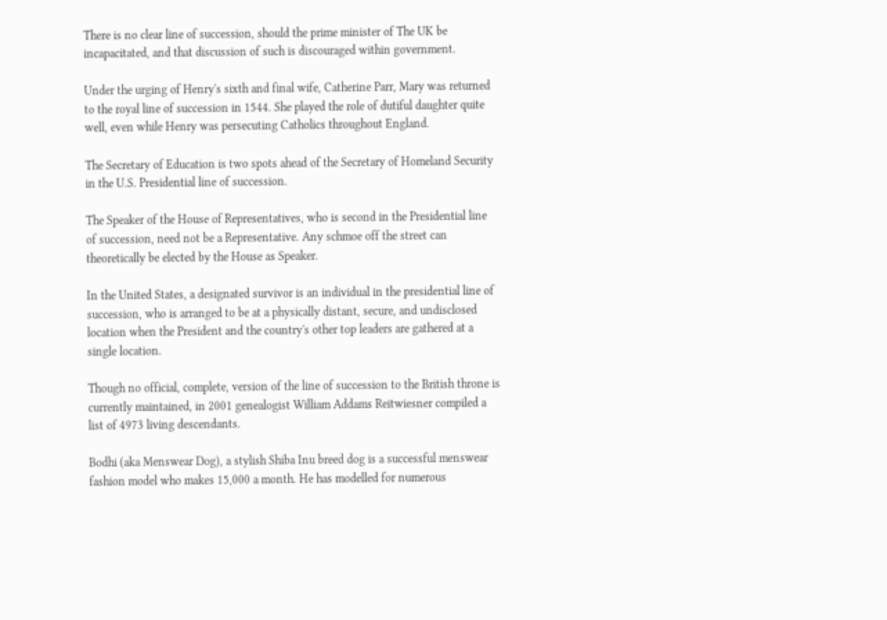There is no clear line of succession, should the prime minister of The UK be incapacitated, and that discussion of such is discouraged within government.

Under the urging of Henry's sixth and final wife, Catherine Parr, Mary was returned to the royal line of succession in 1544. She played the role of dutiful daughter quite well, even while Henry was persecuting Catholics throughout England.

The Secretary of Education is two spots ahead of the Secretary of Homeland Security in the U.S. Presidential line of succession.

The Speaker of the House of Representatives, who is second in the Presidential line of succession, need not be a Representative. Any schmoe off the street can theoretically be elected by the House as Speaker.

In the United States, a designated survivor is an individual in the presidential line of succession, who is arranged to be at a physically distant, secure, and undisclosed location when the President and the country's other top leaders are gathered at a single location.

Though no official, complete, version of the line of succession to the British throne is currently maintained, in 2001 genealogist William Addams Reitwiesner compiled a list of 4973 living descendants.

Bodhi (aka Menswear Dog), a stylish Shiba Inu breed dog is a successful menswear fashion model who makes 15,000 a month. He has modelled for numerous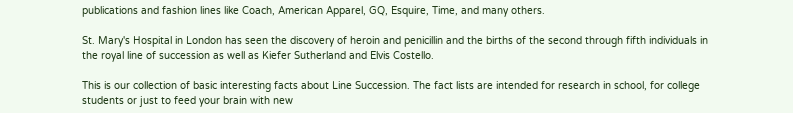publications and fashion lines like Coach, American Apparel, GQ, Esquire, Time, and many others.

St. Mary's Hospital in London has seen the discovery of heroin and penicillin and the births of the second through fifth individuals in the royal line of succession as well as Kiefer Sutherland and Elvis Costello.

This is our collection of basic interesting facts about Line Succession. The fact lists are intended for research in school, for college students or just to feed your brain with new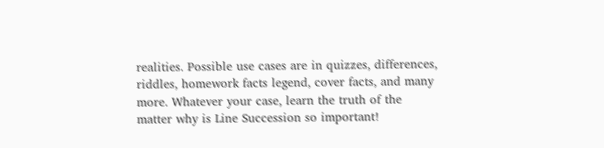realities. Possible use cases are in quizzes, differences, riddles, homework facts legend, cover facts, and many more. Whatever your case, learn the truth of the matter why is Line Succession so important!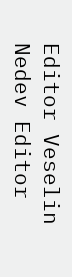Editor Veselin Nedev Editor